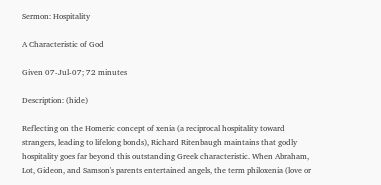Sermon: Hospitality

A Characteristic of God

Given 07-Jul-07; 72 minutes

Description: (hide)

Reflecting on the Homeric concept of xenia (a reciprocal hospitality toward strangers, leading to lifelong bonds), Richard Ritenbaugh maintains that godly hospitality goes far beyond this outstanding Greek characteristic. When Abraham, Lot, Gideon, and Samson's parents entertained angels, the term philoxenia (love or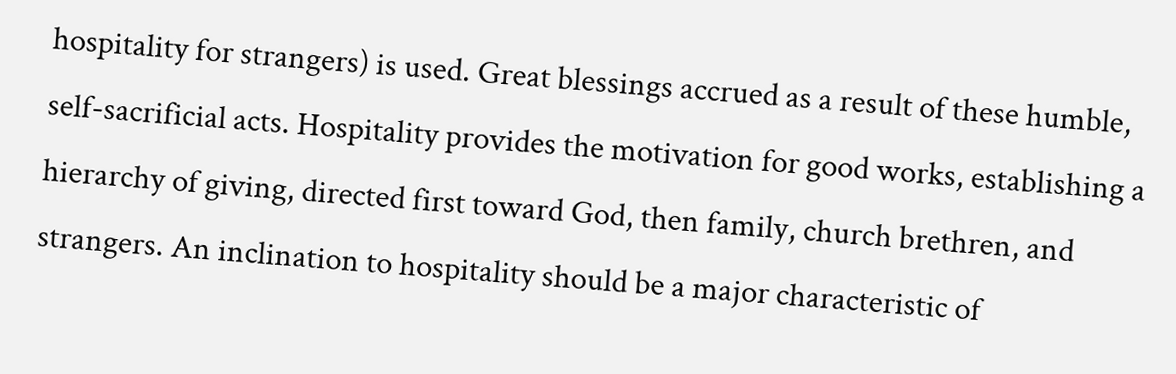hospitality for strangers) is used. Great blessings accrued as a result of these humble, self-sacrificial acts. Hospitality provides the motivation for good works, establishing a hierarchy of giving, directed first toward God, then family, church brethren, and strangers. An inclination to hospitality should be a major characteristic of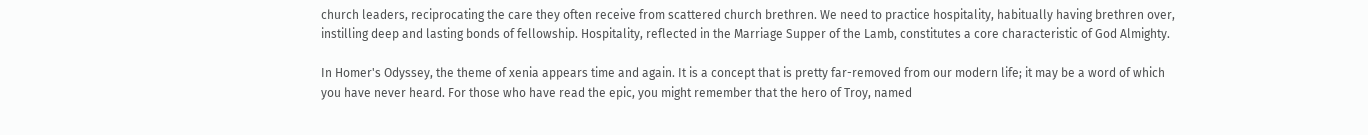church leaders, reciprocating the care they often receive from scattered church brethren. We need to practice hospitality, habitually having brethren over, instilling deep and lasting bonds of fellowship. Hospitality, reflected in the Marriage Supper of the Lamb, constitutes a core characteristic of God Almighty.

In Homer's Odyssey, the theme of xenia appears time and again. It is a concept that is pretty far-removed from our modern life; it may be a word of which you have never heard. For those who have read the epic, you might remember that the hero of Troy, named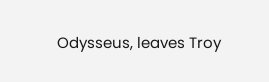Odysseus, leaves Troy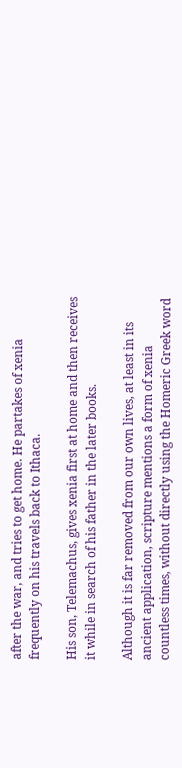after the war, and tries to get home. He partakes of xenia frequently on his travels back to Ithaca.

His son, Telemachus, gives xenia first at home and then receives it while in search of his father in the later books.

Although it is far removed from our own lives, at least in its ancient application, scripture mentions a form of xenia countless times, without directly using the Homeric Greek word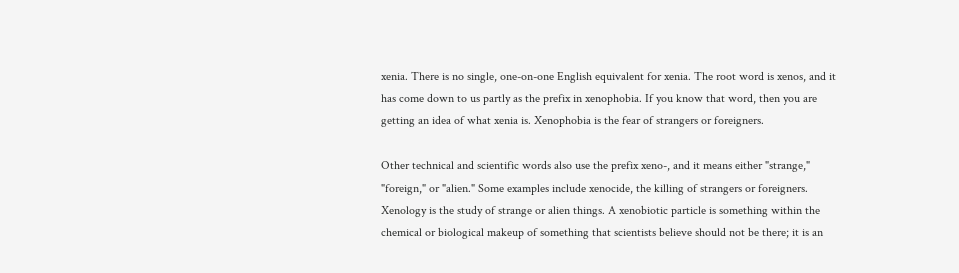xenia. There is no single, one-on-one English equivalent for xenia. The root word is xenos, and it has come down to us partly as the prefix in xenophobia. If you know that word, then you are getting an idea of what xenia is. Xenophobia is the fear of strangers or foreigners.

Other technical and scientific words also use the prefix xeno-, and it means either "strange," "foreign," or "alien." Some examples include xenocide, the killing of strangers or foreigners. Xenology is the study of strange or alien things. A xenobiotic particle is something within the chemical or biological makeup of something that scientists believe should not be there; it is an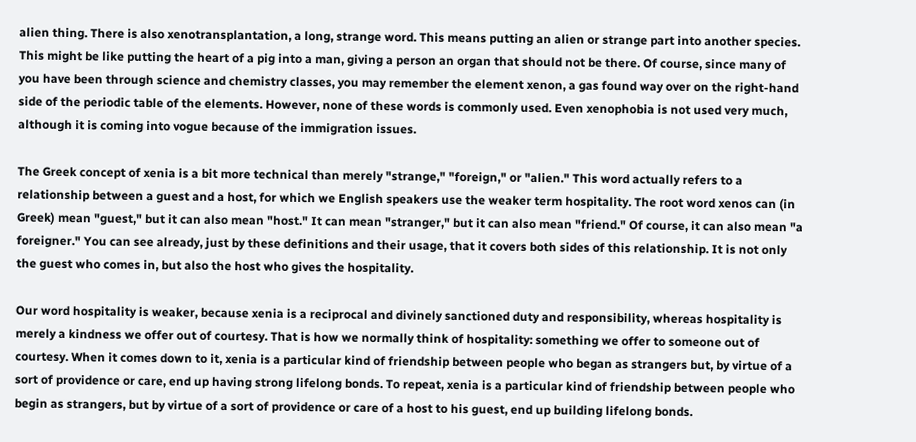alien thing. There is also xenotransplantation, a long, strange word. This means putting an alien or strange part into another species. This might be like putting the heart of a pig into a man, giving a person an organ that should not be there. Of course, since many of you have been through science and chemistry classes, you may remember the element xenon, a gas found way over on the right-hand side of the periodic table of the elements. However, none of these words is commonly used. Even xenophobia is not used very much, although it is coming into vogue because of the immigration issues.

The Greek concept of xenia is a bit more technical than merely "strange," "foreign," or "alien." This word actually refers to a relationship between a guest and a host, for which we English speakers use the weaker term hospitality. The root word xenos can (in Greek) mean "guest," but it can also mean "host." It can mean "stranger," but it can also mean "friend." Of course, it can also mean "a foreigner." You can see already, just by these definitions and their usage, that it covers both sides of this relationship. It is not only the guest who comes in, but also the host who gives the hospitality.

Our word hospitality is weaker, because xenia is a reciprocal and divinely sanctioned duty and responsibility, whereas hospitality is merely a kindness we offer out of courtesy. That is how we normally think of hospitality: something we offer to someone out of courtesy. When it comes down to it, xenia is a particular kind of friendship between people who began as strangers but, by virtue of a sort of providence or care, end up having strong lifelong bonds. To repeat, xenia is a particular kind of friendship between people who begin as strangers, but by virtue of a sort of providence or care of a host to his guest, end up building lifelong bonds.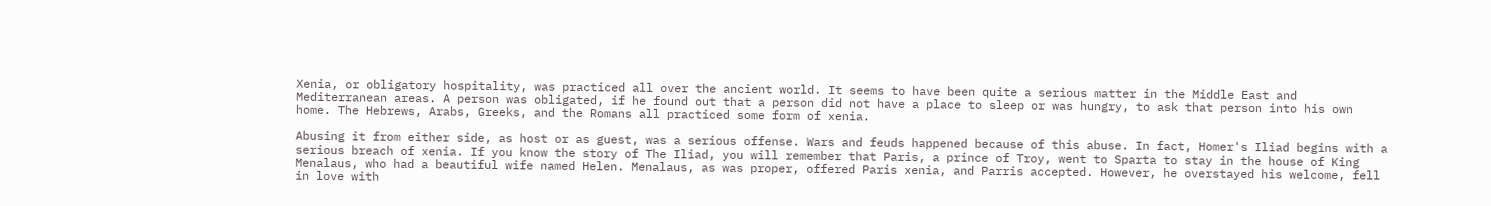Xenia, or obligatory hospitality, was practiced all over the ancient world. It seems to have been quite a serious matter in the Middle East and Mediterranean areas. A person was obligated, if he found out that a person did not have a place to sleep or was hungry, to ask that person into his own home. The Hebrews, Arabs, Greeks, and the Romans all practiced some form of xenia.

Abusing it from either side, as host or as guest, was a serious offense. Wars and feuds happened because of this abuse. In fact, Homer's Iliad begins with a serious breach of xenia. If you know the story of The Iliad, you will remember that Paris, a prince of Troy, went to Sparta to stay in the house of King Menalaus, who had a beautiful wife named Helen. Menalaus, as was proper, offered Paris xenia, and Parris accepted. However, he overstayed his welcome, fell in love with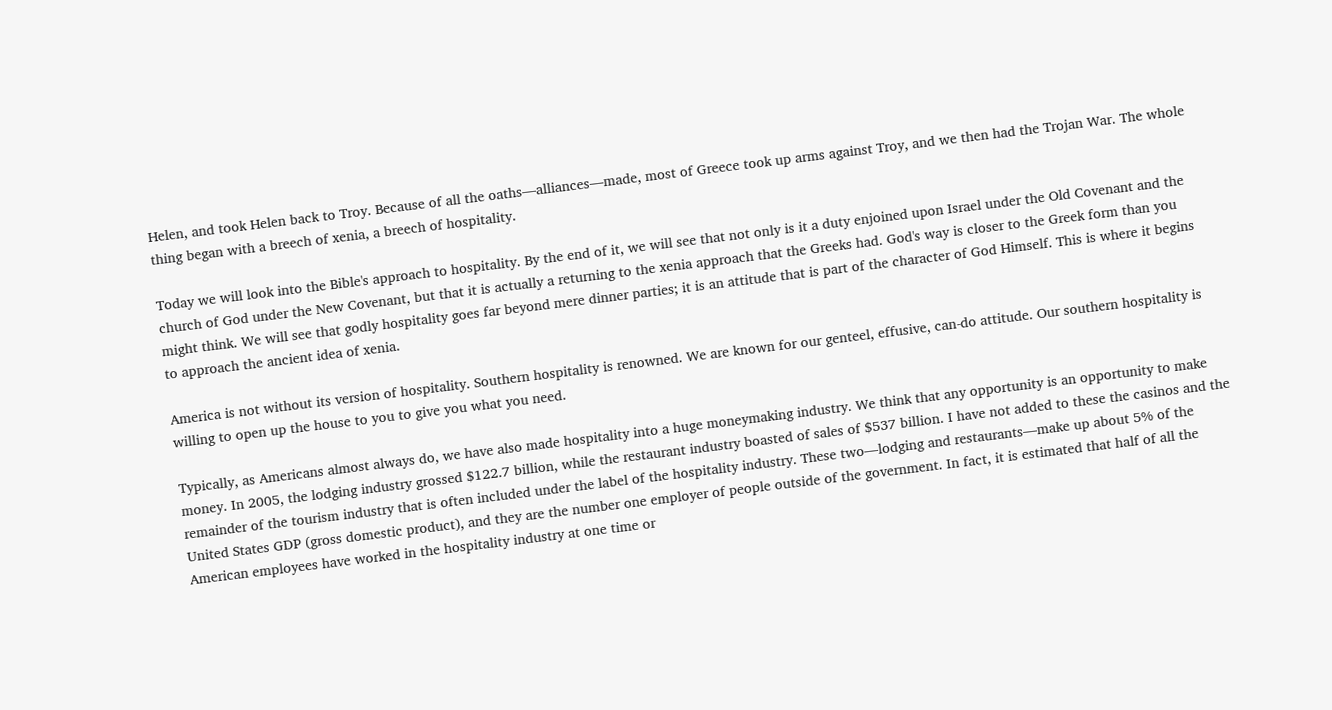Helen, and took Helen back to Troy. Because of all the oaths—alliances—made, most of Greece took up arms against Troy, and we then had the Trojan War. The whole thing began with a breech of xenia, a breech of hospitality.

Today we will look into the Bible's approach to hospitality. By the end of it, we will see that not only is it a duty enjoined upon Israel under the Old Covenant and the church of God under the New Covenant, but that it is actually a returning to the xenia approach that the Greeks had. God's way is closer to the Greek form than you might think. We will see that godly hospitality goes far beyond mere dinner parties; it is an attitude that is part of the character of God Himself. This is where it begins to approach the ancient idea of xenia.

America is not without its version of hospitality. Southern hospitality is renowned. We are known for our genteel, effusive, can-do attitude. Our southern hospitality is willing to open up the house to you to give you what you need.

Typically, as Americans almost always do, we have also made hospitality into a huge moneymaking industry. We think that any opportunity is an opportunity to make money. In 2005, the lodging industry grossed $122.7 billion, while the restaurant industry boasted of sales of $537 billion. I have not added to these the casinos and the remainder of the tourism industry that is often included under the label of the hospitality industry. These two—lodging and restaurants—make up about 5% of the United States GDP (gross domestic product), and they are the number one employer of people outside of the government. In fact, it is estimated that half of all the American employees have worked in the hospitality industry at one time or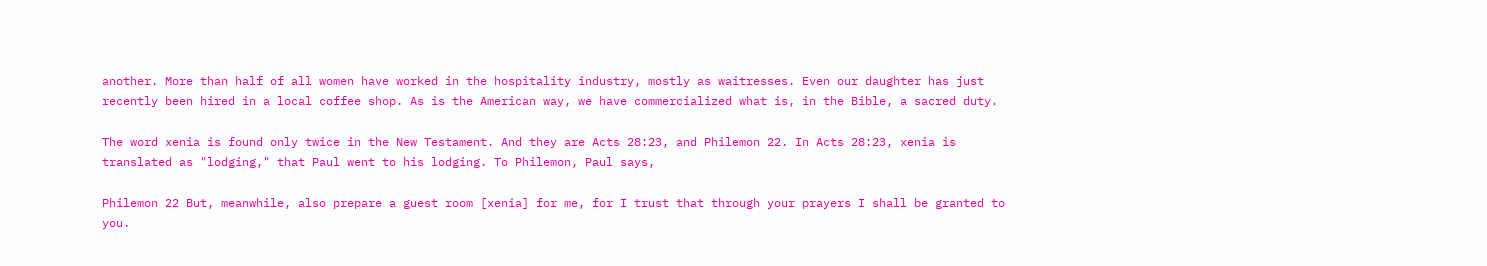another. More than half of all women have worked in the hospitality industry, mostly as waitresses. Even our daughter has just recently been hired in a local coffee shop. As is the American way, we have commercialized what is, in the Bible, a sacred duty.

The word xenia is found only twice in the New Testament. And they are Acts 28:23, and Philemon 22. In Acts 28:23, xenia is translated as "lodging," that Paul went to his lodging. To Philemon, Paul says,

Philemon 22 But, meanwhile, also prepare a guest room [xenia] for me, for I trust that through your prayers I shall be granted to you.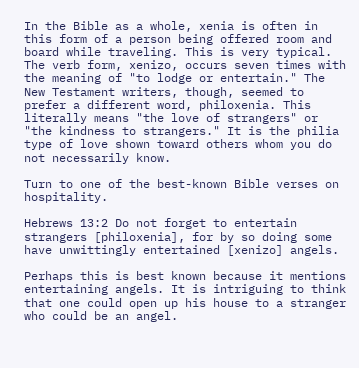In the Bible as a whole, xenia is often in this form of a person being offered room and board while traveling. This is very typical. The verb form, xenizo, occurs seven times with the meaning of "to lodge or entertain." The New Testament writers, though, seemed to prefer a different word, philoxenia. This literally means "the love of strangers" or "the kindness to strangers." It is the philia type of love shown toward others whom you do not necessarily know.

Turn to one of the best-known Bible verses on hospitality.

Hebrews 13:2 Do not forget to entertain strangers [philoxenia], for by so doing some have unwittingly entertained [xenizo] angels.

Perhaps this is best known because it mentions entertaining angels. It is intriguing to think that one could open up his house to a stranger who could be an angel.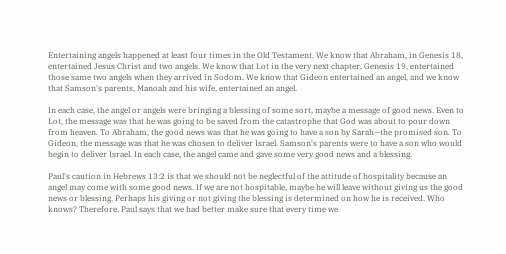Entertaining angels happened at least four times in the Old Testament. We know that Abraham, in Genesis 18, entertained Jesus Christ and two angels. We know that Lot in the very next chapter, Genesis 19, entertained those same two angels when they arrived in Sodom. We know that Gideon entertained an angel, and we know that Samson's parents, Manoah and his wife, entertained an angel.

In each case, the angel or angels were bringing a blessing of some sort, maybe a message of good news. Even to Lot, the message was that he was going to be saved from the catastrophe that God was about to pour down from heaven. To Abraham, the good news was that he was going to have a son by Sarah—the promised son. To Gideon, the message was that he was chosen to deliver Israel. Samson's parents were to have a son who would begin to deliver Israel. In each case, the angel came and gave some very good news and a blessing.

Paul's caution in Hebrews 13:2 is that we should not be neglectful of the attitude of hospitality because an angel may come with some good news. If we are not hospitable, maybe he will leave without giving us the good news or blessing. Perhaps his giving or not giving the blessing is determined on how he is received. Who knows? Therefore, Paul says that we had better make sure that every time we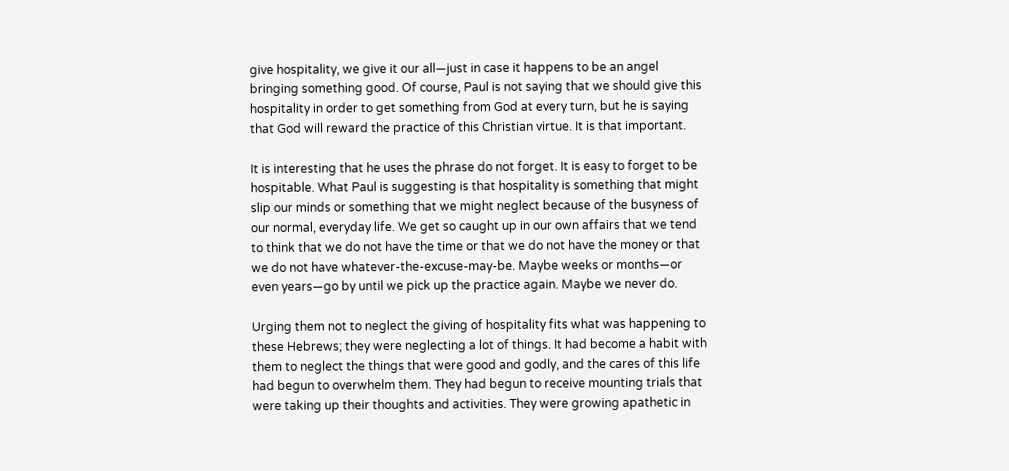give hospitality, we give it our all—just in case it happens to be an angel bringing something good. Of course, Paul is not saying that we should give this hospitality in order to get something from God at every turn, but he is saying that God will reward the practice of this Christian virtue. It is that important.

It is interesting that he uses the phrase do not forget. It is easy to forget to be hospitable. What Paul is suggesting is that hospitality is something that might slip our minds or something that we might neglect because of the busyness of our normal, everyday life. We get so caught up in our own affairs that we tend to think that we do not have the time or that we do not have the money or that we do not have whatever-the-excuse-may-be. Maybe weeks or months—or even years—go by until we pick up the practice again. Maybe we never do.

Urging them not to neglect the giving of hospitality fits what was happening to these Hebrews; they were neglecting a lot of things. It had become a habit with them to neglect the things that were good and godly, and the cares of this life had begun to overwhelm them. They had begun to receive mounting trials that were taking up their thoughts and activities. They were growing apathetic in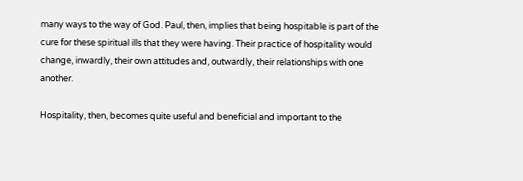many ways to the way of God. Paul, then, implies that being hospitable is part of the cure for these spiritual ills that they were having. Their practice of hospitality would change, inwardly, their own attitudes and, outwardly, their relationships with one another.

Hospitality, then, becomes quite useful and beneficial and important to the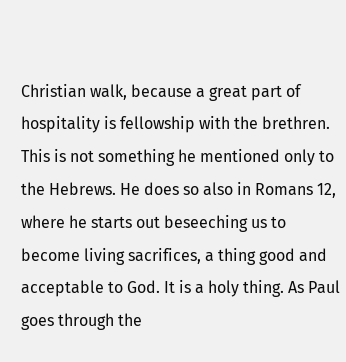Christian walk, because a great part of hospitality is fellowship with the brethren. This is not something he mentioned only to the Hebrews. He does so also in Romans 12, where he starts out beseeching us to become living sacrifices, a thing good and acceptable to God. It is a holy thing. As Paul goes through the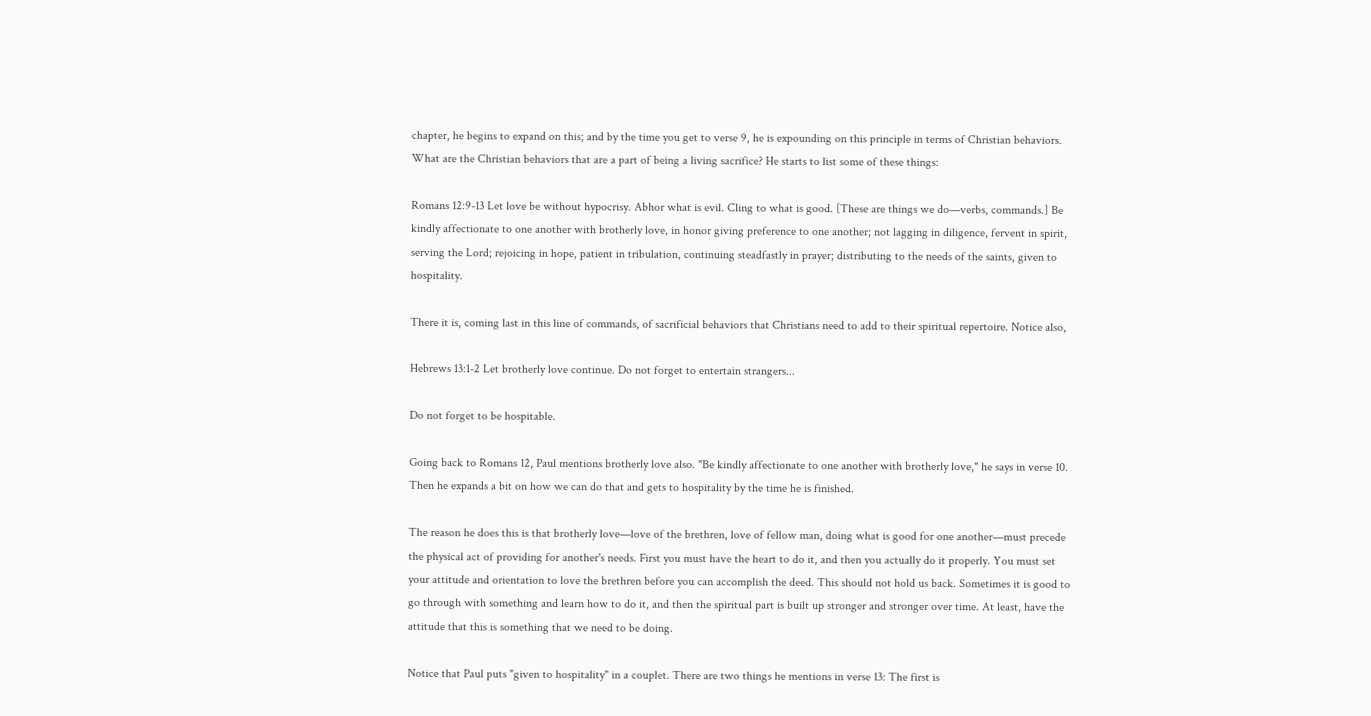chapter, he begins to expand on this; and by the time you get to verse 9, he is expounding on this principle in terms of Christian behaviors. What are the Christian behaviors that are a part of being a living sacrifice? He starts to list some of these things:

Romans 12:9-13 Let love be without hypocrisy. Abhor what is evil. Cling to what is good. [These are things we do—verbs, commands.] Be kindly affectionate to one another with brotherly love, in honor giving preference to one another; not lagging in diligence, fervent in spirit, serving the Lord; rejoicing in hope, patient in tribulation, continuing steadfastly in prayer; distributing to the needs of the saints, given to hospitality.

There it is, coming last in this line of commands, of sacrificial behaviors that Christians need to add to their spiritual repertoire. Notice also,

Hebrews 13:1-2 Let brotherly love continue. Do not forget to entertain strangers...

Do not forget to be hospitable.

Going back to Romans 12, Paul mentions brotherly love also. "Be kindly affectionate to one another with brotherly love," he says in verse 10. Then he expands a bit on how we can do that and gets to hospitality by the time he is finished.

The reason he does this is that brotherly love—love of the brethren, love of fellow man, doing what is good for one another—must precede the physical act of providing for another's needs. First you must have the heart to do it, and then you actually do it properly. You must set your attitude and orientation to love the brethren before you can accomplish the deed. This should not hold us back. Sometimes it is good to go through with something and learn how to do it, and then the spiritual part is built up stronger and stronger over time. At least, have the attitude that this is something that we need to be doing.

Notice that Paul puts "given to hospitality" in a couplet. There are two things he mentions in verse 13: The first is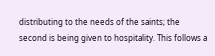distributing to the needs of the saints; the second is being given to hospitality. This follows a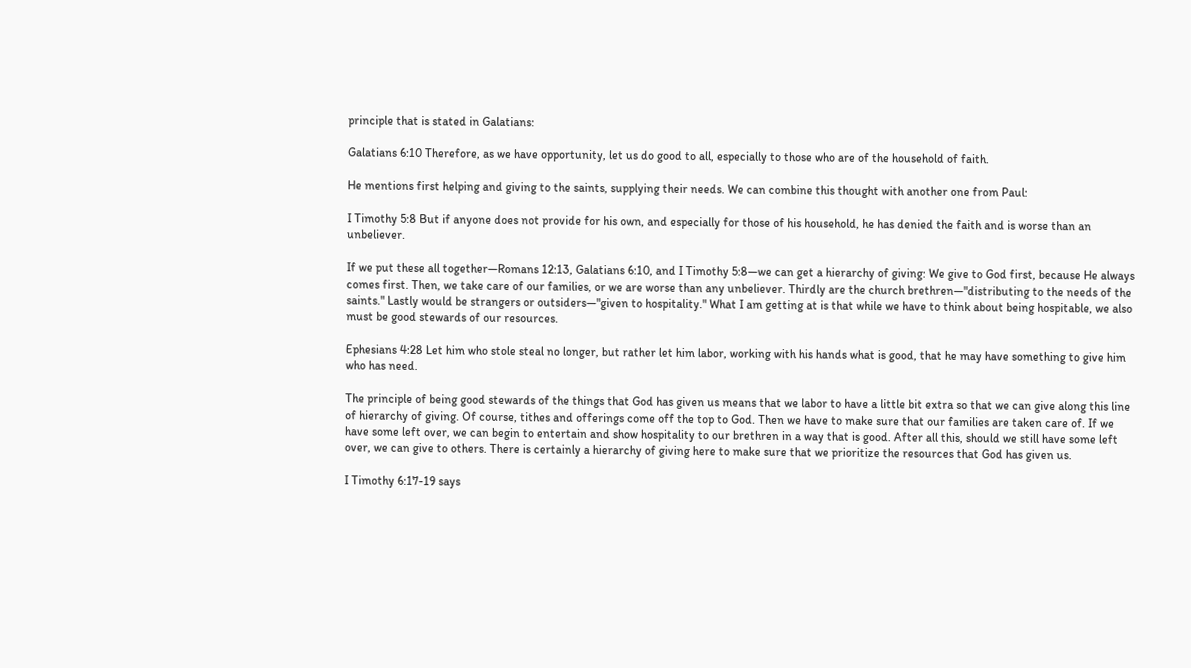principle that is stated in Galatians:

Galatians 6:10 Therefore, as we have opportunity, let us do good to all, especially to those who are of the household of faith.

He mentions first helping and giving to the saints, supplying their needs. We can combine this thought with another one from Paul:

I Timothy 5:8 But if anyone does not provide for his own, and especially for those of his household, he has denied the faith and is worse than an unbeliever.

If we put these all together—Romans 12:13, Galatians 6:10, and I Timothy 5:8—we can get a hierarchy of giving: We give to God first, because He always comes first. Then, we take care of our families, or we are worse than any unbeliever. Thirdly are the church brethren—"distributing to the needs of the saints." Lastly would be strangers or outsiders—"given to hospitality." What I am getting at is that while we have to think about being hospitable, we also must be good stewards of our resources.

Ephesians 4:28 Let him who stole steal no longer, but rather let him labor, working with his hands what is good, that he may have something to give him who has need.

The principle of being good stewards of the things that God has given us means that we labor to have a little bit extra so that we can give along this line of hierarchy of giving. Of course, tithes and offerings come off the top to God. Then we have to make sure that our families are taken care of. If we have some left over, we can begin to entertain and show hospitality to our brethren in a way that is good. After all this, should we still have some left over, we can give to others. There is certainly a hierarchy of giving here to make sure that we prioritize the resources that God has given us.

I Timothy 6:17-19 says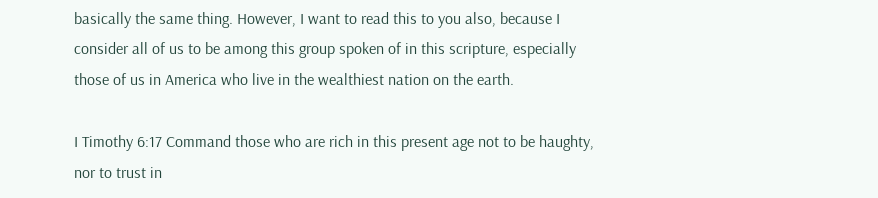basically the same thing. However, I want to read this to you also, because I consider all of us to be among this group spoken of in this scripture, especially those of us in America who live in the wealthiest nation on the earth.

I Timothy 6:17 Command those who are rich in this present age not to be haughty, nor to trust in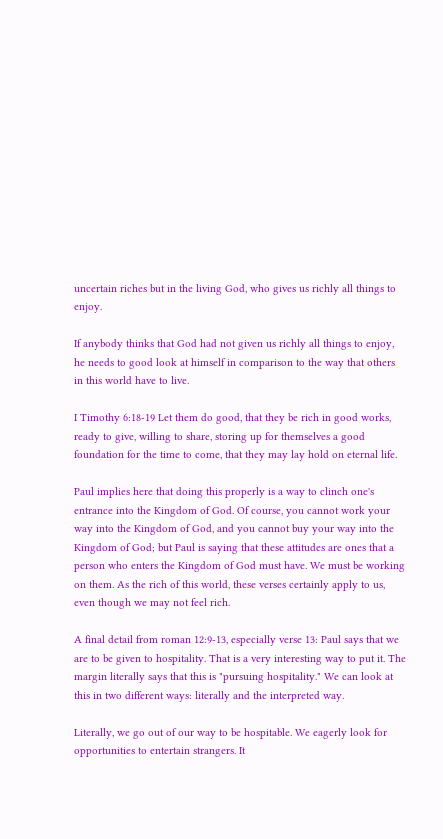uncertain riches but in the living God, who gives us richly all things to enjoy.

If anybody thinks that God had not given us richly all things to enjoy, he needs to good look at himself in comparison to the way that others in this world have to live.

I Timothy 6:18-19 Let them do good, that they be rich in good works, ready to give, willing to share, storing up for themselves a good foundation for the time to come, that they may lay hold on eternal life.

Paul implies here that doing this properly is a way to clinch one's entrance into the Kingdom of God. Of course, you cannot work your way into the Kingdom of God, and you cannot buy your way into the Kingdom of God; but Paul is saying that these attitudes are ones that a person who enters the Kingdom of God must have. We must be working on them. As the rich of this world, these verses certainly apply to us, even though we may not feel rich.

A final detail from roman 12:9-13, especially verse 13: Paul says that we are to be given to hospitality. That is a very interesting way to put it. The margin literally says that this is "pursuing hospitality." We can look at this in two different ways: literally and the interpreted way.

Literally, we go out of our way to be hospitable. We eagerly look for opportunities to entertain strangers. It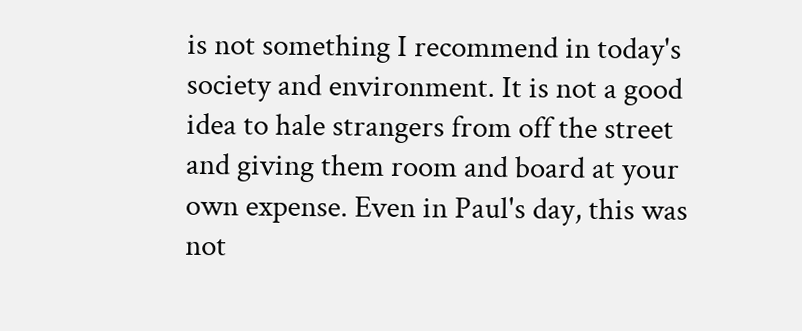is not something I recommend in today's society and environment. It is not a good idea to hale strangers from off the street and giving them room and board at your own expense. Even in Paul's day, this was not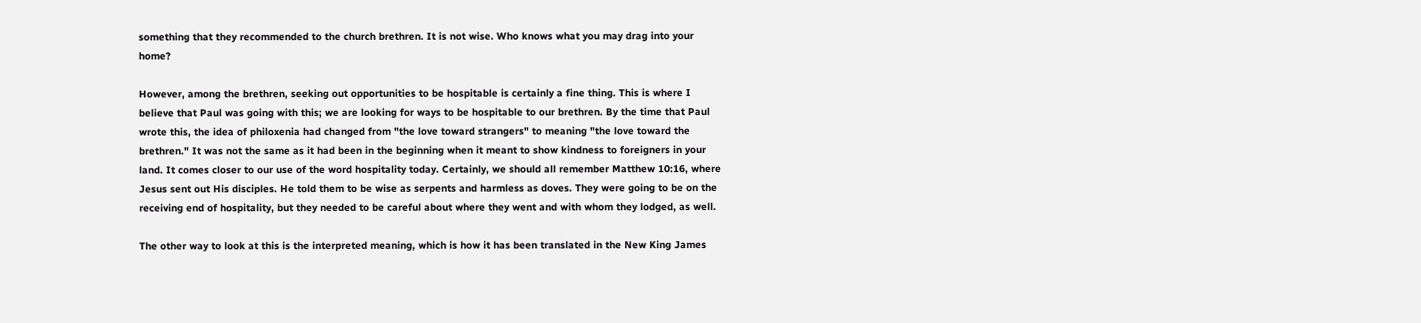something that they recommended to the church brethren. It is not wise. Who knows what you may drag into your home?

However, among the brethren, seeking out opportunities to be hospitable is certainly a fine thing. This is where I believe that Paul was going with this; we are looking for ways to be hospitable to our brethren. By the time that Paul wrote this, the idea of philoxenia had changed from "the love toward strangers" to meaning "the love toward the brethren." It was not the same as it had been in the beginning when it meant to show kindness to foreigners in your land. It comes closer to our use of the word hospitality today. Certainly, we should all remember Matthew 10:16, where Jesus sent out His disciples. He told them to be wise as serpents and harmless as doves. They were going to be on the receiving end of hospitality, but they needed to be careful about where they went and with whom they lodged, as well.

The other way to look at this is the interpreted meaning, which is how it has been translated in the New King James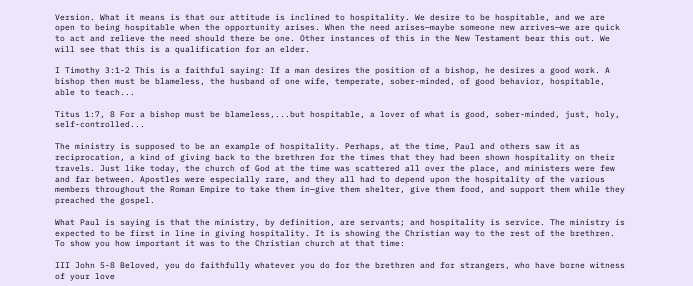Version. What it means is that our attitude is inclined to hospitality. We desire to be hospitable, and we are open to being hospitable when the opportunity arises. When the need arises—maybe someone new arrives—we are quick to act and relieve the need should there be one. Other instances of this in the New Testament bear this out. We will see that this is a qualification for an elder.

I Timothy 3:1-2 This is a faithful saying: If a man desires the position of a bishop, he desires a good work. A bishop then must be blameless, the husband of one wife, temperate, sober-minded, of good behavior, hospitable, able to teach...

Titus 1:7, 8 For a bishop must be blameless,...but hospitable, a lover of what is good, sober-minded, just, holy, self-controlled...

The ministry is supposed to be an example of hospitality. Perhaps, at the time, Paul and others saw it as reciprocation, a kind of giving back to the brethren for the times that they had been shown hospitality on their travels. Just like today, the church of God at the time was scattered all over the place, and ministers were few and far between. Apostles were especially rare, and they all had to depend upon the hospitality of the various members throughout the Roman Empire to take them in—give them shelter, give them food, and support them while they preached the gospel.

What Paul is saying is that the ministry, by definition, are servants; and hospitality is service. The ministry is expected to be first in line in giving hospitality. It is showing the Christian way to the rest of the brethren. To show you how important it was to the Christian church at that time:

III John 5-8 Beloved, you do faithfully whatever you do for the brethren and for strangers, who have borne witness of your love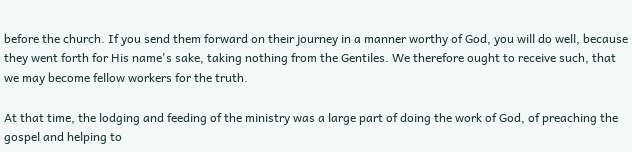before the church. If you send them forward on their journey in a manner worthy of God, you will do well, because they went forth for His name's sake, taking nothing from the Gentiles. We therefore ought to receive such, that we may become fellow workers for the truth.

At that time, the lodging and feeding of the ministry was a large part of doing the work of God, of preaching the gospel and helping to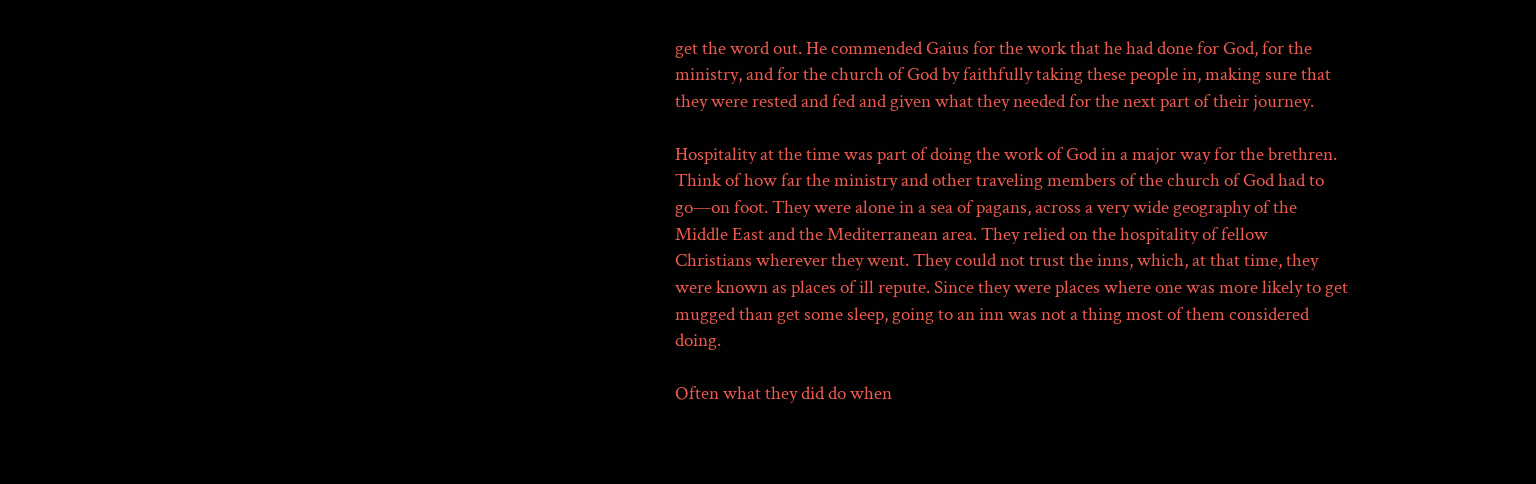get the word out. He commended Gaius for the work that he had done for God, for the ministry, and for the church of God by faithfully taking these people in, making sure that they were rested and fed and given what they needed for the next part of their journey.

Hospitality at the time was part of doing the work of God in a major way for the brethren. Think of how far the ministry and other traveling members of the church of God had to go—on foot. They were alone in a sea of pagans, across a very wide geography of the Middle East and the Mediterranean area. They relied on the hospitality of fellow Christians wherever they went. They could not trust the inns, which, at that time, they were known as places of ill repute. Since they were places where one was more likely to get mugged than get some sleep, going to an inn was not a thing most of them considered doing.

Often what they did do when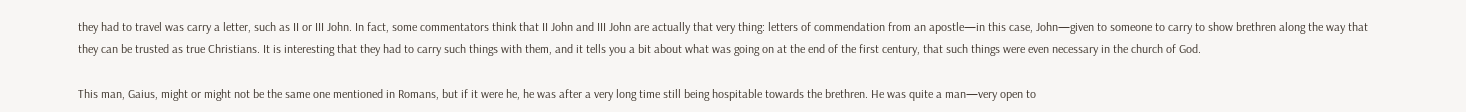they had to travel was carry a letter, such as II or III John. In fact, some commentators think that II John and III John are actually that very thing: letters of commendation from an apostle—in this case, John—given to someone to carry to show brethren along the way that they can be trusted as true Christians. It is interesting that they had to carry such things with them, and it tells you a bit about what was going on at the end of the first century, that such things were even necessary in the church of God.

This man, Gaius, might or might not be the same one mentioned in Romans, but if it were he, he was after a very long time still being hospitable towards the brethren. He was quite a man—very open to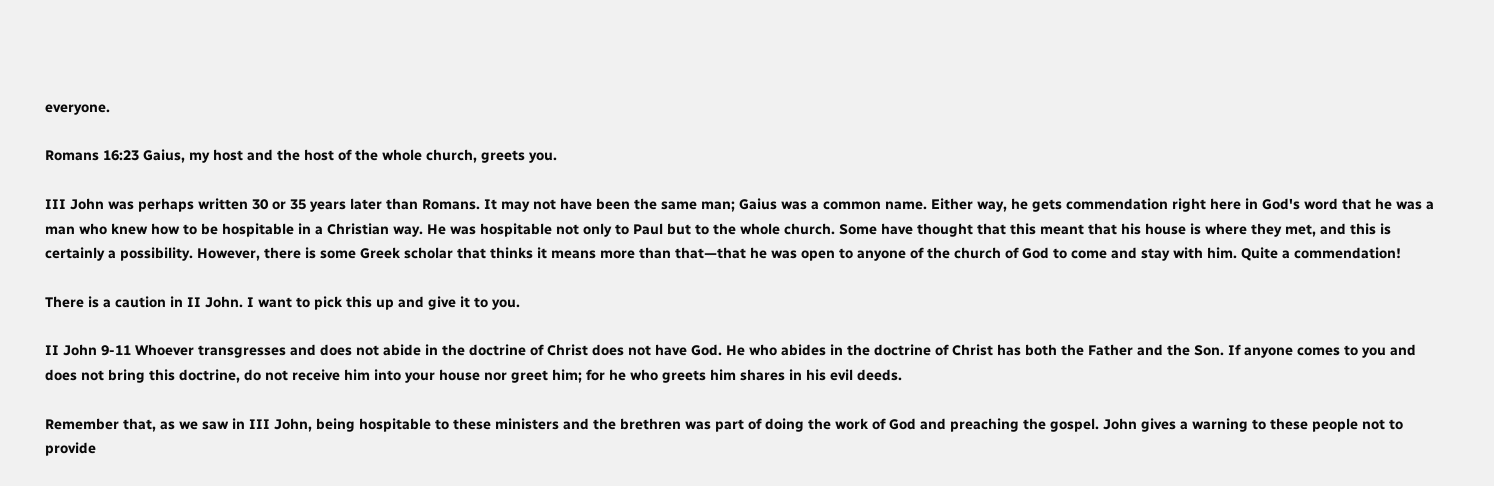everyone.

Romans 16:23 Gaius, my host and the host of the whole church, greets you.

III John was perhaps written 30 or 35 years later than Romans. It may not have been the same man; Gaius was a common name. Either way, he gets commendation right here in God's word that he was a man who knew how to be hospitable in a Christian way. He was hospitable not only to Paul but to the whole church. Some have thought that this meant that his house is where they met, and this is certainly a possibility. However, there is some Greek scholar that thinks it means more than that—that he was open to anyone of the church of God to come and stay with him. Quite a commendation!

There is a caution in II John. I want to pick this up and give it to you.

II John 9-11 Whoever transgresses and does not abide in the doctrine of Christ does not have God. He who abides in the doctrine of Christ has both the Father and the Son. If anyone comes to you and does not bring this doctrine, do not receive him into your house nor greet him; for he who greets him shares in his evil deeds.

Remember that, as we saw in III John, being hospitable to these ministers and the brethren was part of doing the work of God and preaching the gospel. John gives a warning to these people not to provide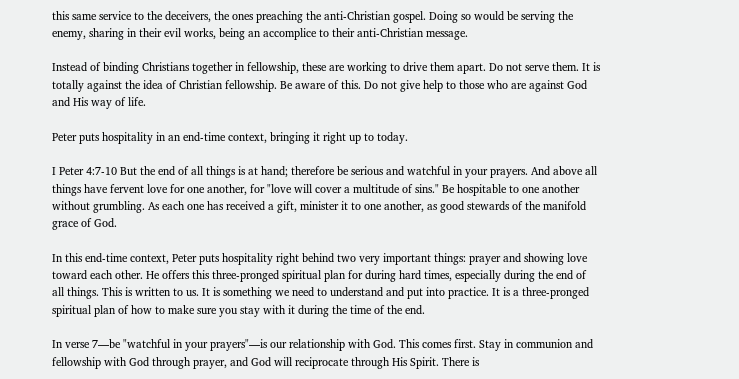this same service to the deceivers, the ones preaching the anti-Christian gospel. Doing so would be serving the enemy, sharing in their evil works, being an accomplice to their anti-Christian message.

Instead of binding Christians together in fellowship, these are working to drive them apart. Do not serve them. It is totally against the idea of Christian fellowship. Be aware of this. Do not give help to those who are against God and His way of life.

Peter puts hospitality in an end-time context, bringing it right up to today.

I Peter 4:7-10 But the end of all things is at hand; therefore be serious and watchful in your prayers. And above all things have fervent love for one another, for "love will cover a multitude of sins." Be hospitable to one another without grumbling. As each one has received a gift, minister it to one another, as good stewards of the manifold grace of God.

In this end-time context, Peter puts hospitality right behind two very important things: prayer and showing love toward each other. He offers this three-pronged spiritual plan for during hard times, especially during the end of all things. This is written to us. It is something we need to understand and put into practice. It is a three-pronged spiritual plan of how to make sure you stay with it during the time of the end.

In verse 7—be "watchful in your prayers"—is our relationship with God. This comes first. Stay in communion and fellowship with God through prayer, and God will reciprocate through His Spirit. There is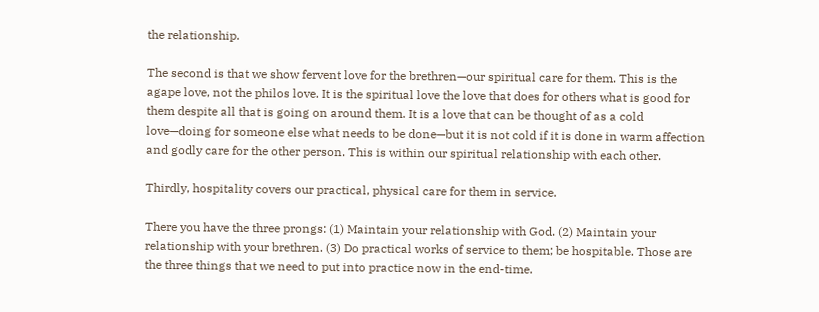the relationship.

The second is that we show fervent love for the brethren—our spiritual care for them. This is the agape love, not the philos love. It is the spiritual love the love that does for others what is good for them despite all that is going on around them. It is a love that can be thought of as a cold love—doing for someone else what needs to be done—but it is not cold if it is done in warm affection and godly care for the other person. This is within our spiritual relationship with each other.

Thirdly, hospitality covers our practical, physical care for them in service.

There you have the three prongs: (1) Maintain your relationship with God. (2) Maintain your relationship with your brethren. (3) Do practical works of service to them; be hospitable. Those are the three things that we need to put into practice now in the end-time.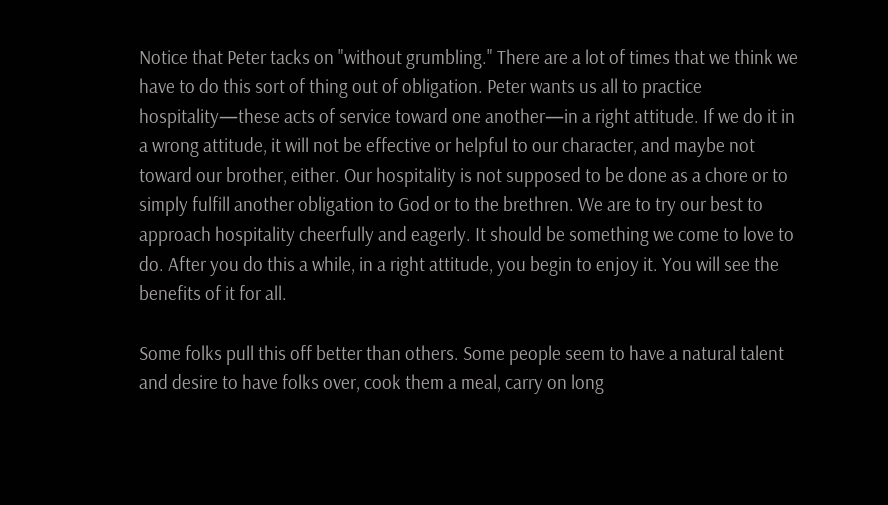Notice that Peter tacks on "without grumbling." There are a lot of times that we think we have to do this sort of thing out of obligation. Peter wants us all to practice hospitality—these acts of service toward one another—in a right attitude. If we do it in a wrong attitude, it will not be effective or helpful to our character, and maybe not toward our brother, either. Our hospitality is not supposed to be done as a chore or to simply fulfill another obligation to God or to the brethren. We are to try our best to approach hospitality cheerfully and eagerly. It should be something we come to love to do. After you do this a while, in a right attitude, you begin to enjoy it. You will see the benefits of it for all.

Some folks pull this off better than others. Some people seem to have a natural talent and desire to have folks over, cook them a meal, carry on long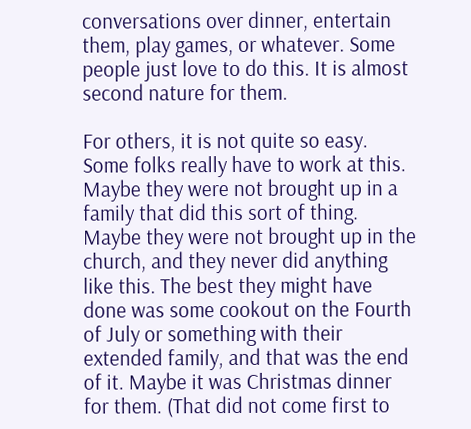conversations over dinner, entertain them, play games, or whatever. Some people just love to do this. It is almost second nature for them.

For others, it is not quite so easy. Some folks really have to work at this. Maybe they were not brought up in a family that did this sort of thing. Maybe they were not brought up in the church, and they never did anything like this. The best they might have done was some cookout on the Fourth of July or something with their extended family, and that was the end of it. Maybe it was Christmas dinner for them. (That did not come first to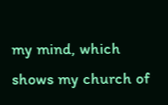my mind, which shows my church of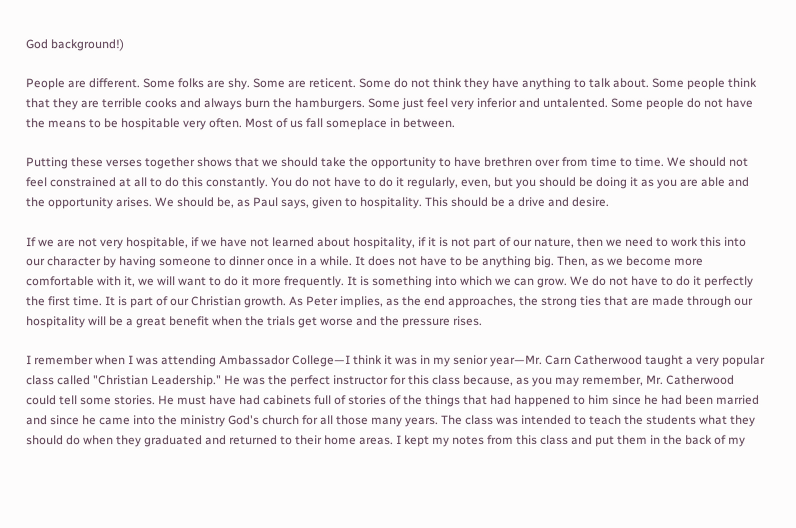God background!)

People are different. Some folks are shy. Some are reticent. Some do not think they have anything to talk about. Some people think that they are terrible cooks and always burn the hamburgers. Some just feel very inferior and untalented. Some people do not have the means to be hospitable very often. Most of us fall someplace in between.

Putting these verses together shows that we should take the opportunity to have brethren over from time to time. We should not feel constrained at all to do this constantly. You do not have to do it regularly, even, but you should be doing it as you are able and the opportunity arises. We should be, as Paul says, given to hospitality. This should be a drive and desire.

If we are not very hospitable, if we have not learned about hospitality, if it is not part of our nature, then we need to work this into our character by having someone to dinner once in a while. It does not have to be anything big. Then, as we become more comfortable with it, we will want to do it more frequently. It is something into which we can grow. We do not have to do it perfectly the first time. It is part of our Christian growth. As Peter implies, as the end approaches, the strong ties that are made through our hospitality will be a great benefit when the trials get worse and the pressure rises.

I remember when I was attending Ambassador College—I think it was in my senior year—Mr. Carn Catherwood taught a very popular class called "Christian Leadership." He was the perfect instructor for this class because, as you may remember, Mr. Catherwood could tell some stories. He must have had cabinets full of stories of the things that had happened to him since he had been married and since he came into the ministry God's church for all those many years. The class was intended to teach the students what they should do when they graduated and returned to their home areas. I kept my notes from this class and put them in the back of my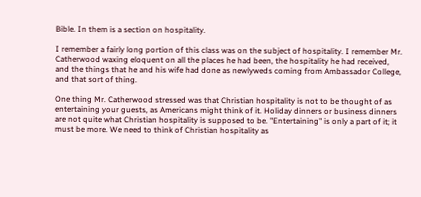Bible. In them is a section on hospitality.

I remember a fairly long portion of this class was on the subject of hospitality. I remember Mr. Catherwood waxing eloquent on all the places he had been, the hospitality he had received, and the things that he and his wife had done as newlyweds coming from Ambassador College, and that sort of thing.

One thing Mr. Catherwood stressed was that Christian hospitality is not to be thought of as entertaining your guests, as Americans might think of it. Holiday dinners or business dinners are not quite what Christian hospitality is supposed to be. "Entertaining" is only a part of it; it must be more. We need to think of Christian hospitality as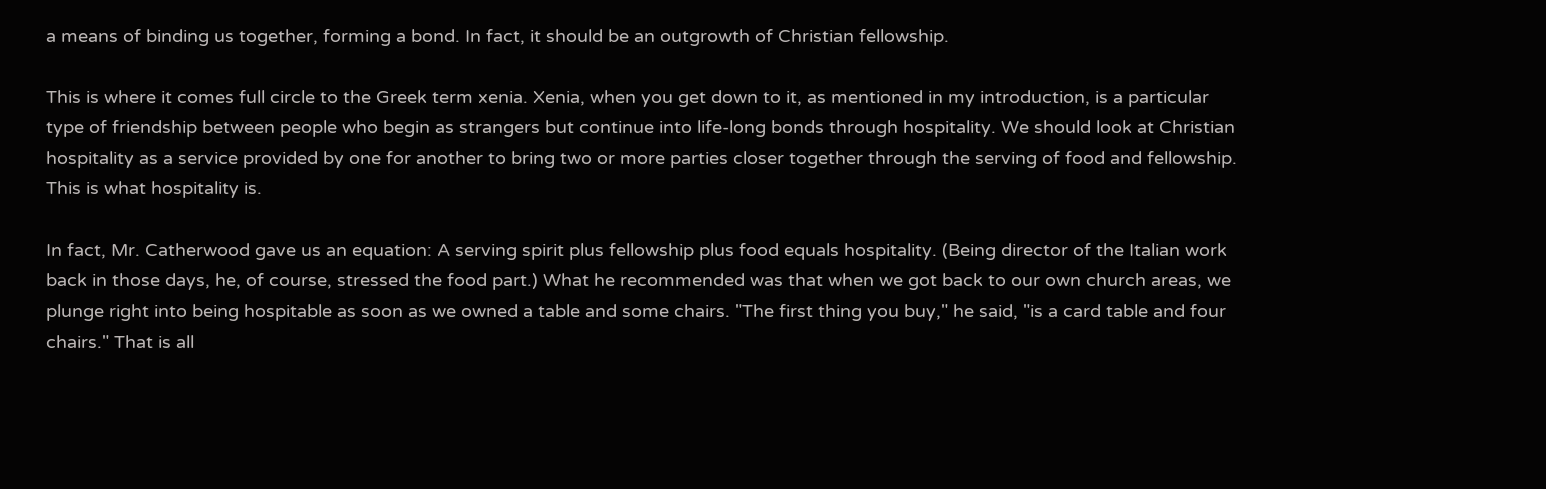a means of binding us together, forming a bond. In fact, it should be an outgrowth of Christian fellowship.

This is where it comes full circle to the Greek term xenia. Xenia, when you get down to it, as mentioned in my introduction, is a particular type of friendship between people who begin as strangers but continue into life-long bonds through hospitality. We should look at Christian hospitality as a service provided by one for another to bring two or more parties closer together through the serving of food and fellowship. This is what hospitality is.

In fact, Mr. Catherwood gave us an equation: A serving spirit plus fellowship plus food equals hospitality. (Being director of the Italian work back in those days, he, of course, stressed the food part.) What he recommended was that when we got back to our own church areas, we plunge right into being hospitable as soon as we owned a table and some chairs. "The first thing you buy," he said, "is a card table and four chairs." That is all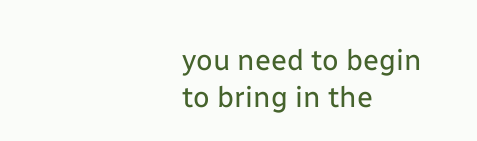you need to begin to bring in the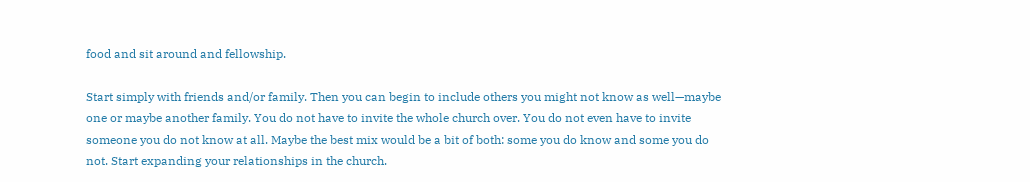food and sit around and fellowship.

Start simply with friends and/or family. Then you can begin to include others you might not know as well—maybe one or maybe another family. You do not have to invite the whole church over. You do not even have to invite someone you do not know at all. Maybe the best mix would be a bit of both: some you do know and some you do not. Start expanding your relationships in the church.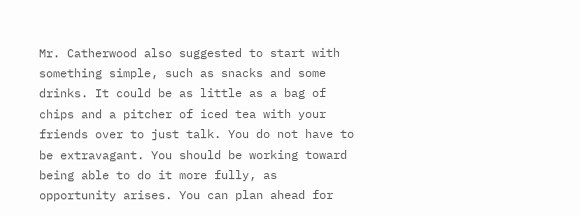Mr. Catherwood also suggested to start with something simple, such as snacks and some drinks. It could be as little as a bag of chips and a pitcher of iced tea with your friends over to just talk. You do not have to be extravagant. You should be working toward being able to do it more fully, as opportunity arises. You can plan ahead for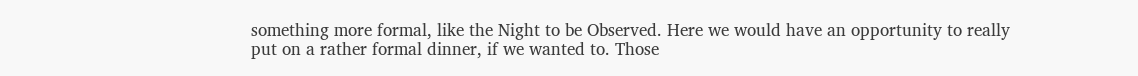something more formal, like the Night to be Observed. Here we would have an opportunity to really put on a rather formal dinner, if we wanted to. Those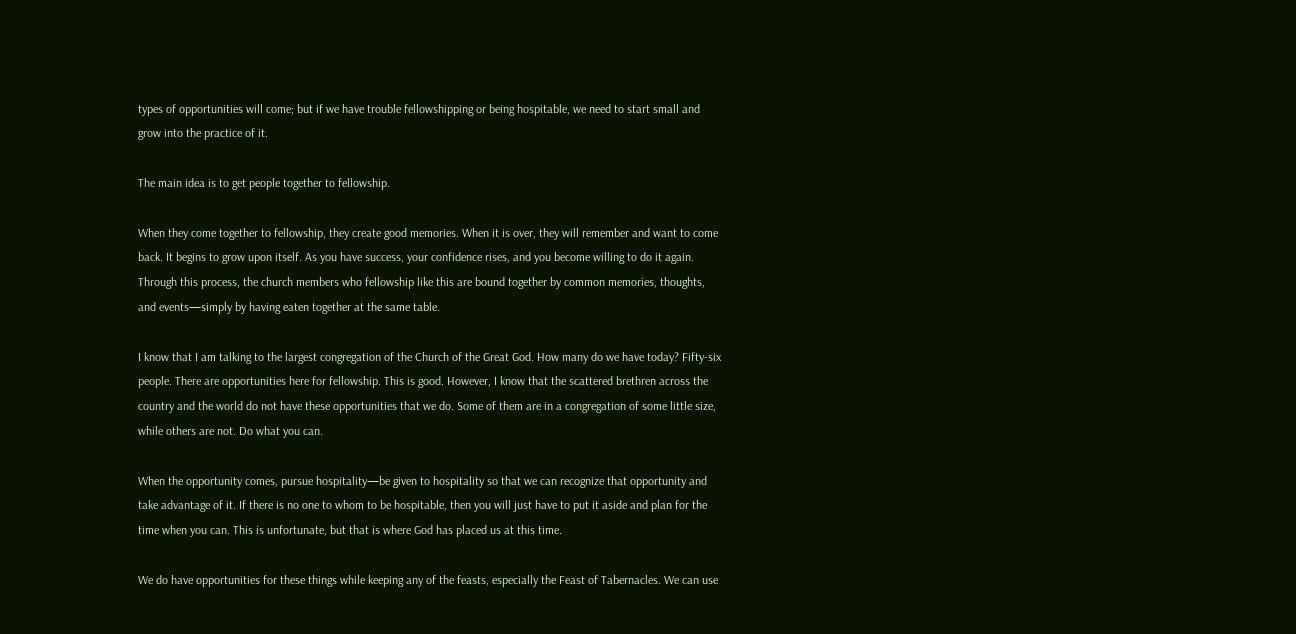types of opportunities will come; but if we have trouble fellowshipping or being hospitable, we need to start small and grow into the practice of it.

The main idea is to get people together to fellowship.

When they come together to fellowship, they create good memories. When it is over, they will remember and want to come back. It begins to grow upon itself. As you have success, your confidence rises, and you become willing to do it again. Through this process, the church members who fellowship like this are bound together by common memories, thoughts, and events—simply by having eaten together at the same table.

I know that I am talking to the largest congregation of the Church of the Great God. How many do we have today? Fifty-six people. There are opportunities here for fellowship. This is good. However, I know that the scattered brethren across the country and the world do not have these opportunities that we do. Some of them are in a congregation of some little size, while others are not. Do what you can.

When the opportunity comes, pursue hospitality—be given to hospitality so that we can recognize that opportunity and take advantage of it. If there is no one to whom to be hospitable, then you will just have to put it aside and plan for the time when you can. This is unfortunate, but that is where God has placed us at this time.

We do have opportunities for these things while keeping any of the feasts, especially the Feast of Tabernacles. We can use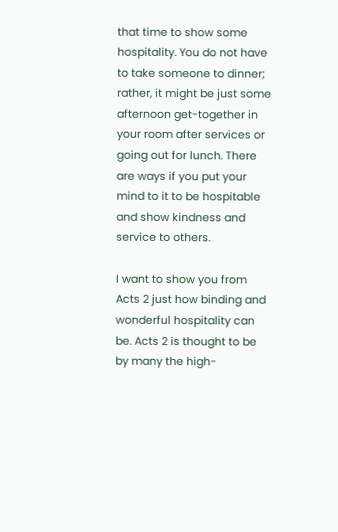that time to show some hospitality. You do not have to take someone to dinner; rather, it might be just some afternoon get-together in your room after services or going out for lunch. There are ways if you put your mind to it to be hospitable and show kindness and service to others.

I want to show you from Acts 2 just how binding and wonderful hospitality can be. Acts 2 is thought to be by many the high-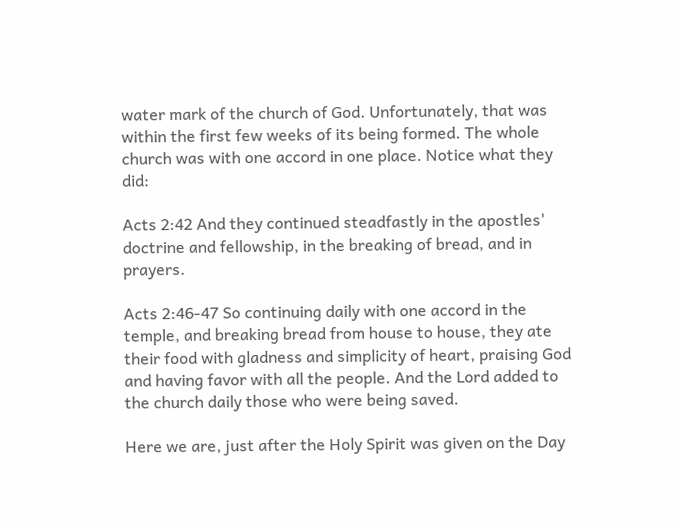water mark of the church of God. Unfortunately, that was within the first few weeks of its being formed. The whole church was with one accord in one place. Notice what they did:

Acts 2:42 And they continued steadfastly in the apostles' doctrine and fellowship, in the breaking of bread, and in prayers.

Acts 2:46-47 So continuing daily with one accord in the temple, and breaking bread from house to house, they ate their food with gladness and simplicity of heart, praising God and having favor with all the people. And the Lord added to the church daily those who were being saved.

Here we are, just after the Holy Spirit was given on the Day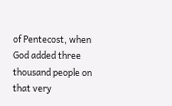of Pentecost, when God added three thousand people on that very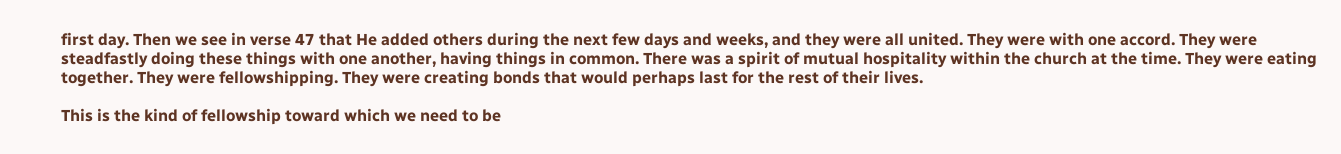first day. Then we see in verse 47 that He added others during the next few days and weeks, and they were all united. They were with one accord. They were steadfastly doing these things with one another, having things in common. There was a spirit of mutual hospitality within the church at the time. They were eating together. They were fellowshipping. They were creating bonds that would perhaps last for the rest of their lives.

This is the kind of fellowship toward which we need to be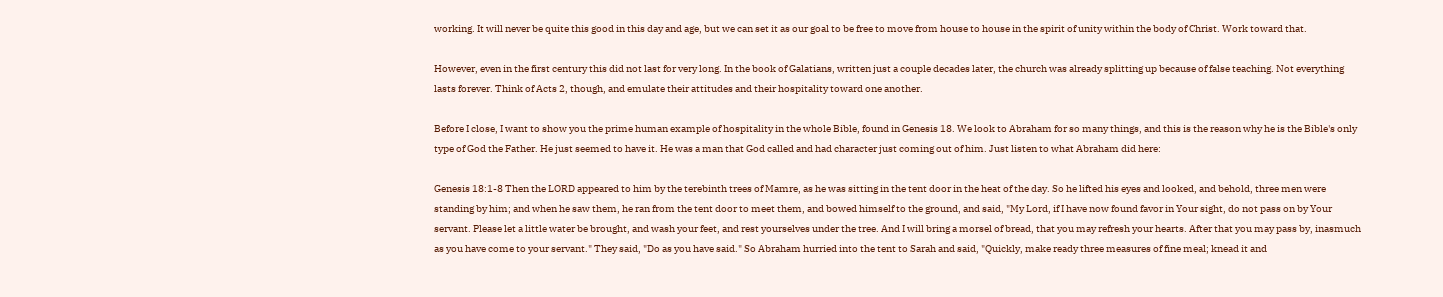working. It will never be quite this good in this day and age, but we can set it as our goal to be free to move from house to house in the spirit of unity within the body of Christ. Work toward that.

However, even in the first century this did not last for very long. In the book of Galatians, written just a couple decades later, the church was already splitting up because of false teaching. Not everything lasts forever. Think of Acts 2, though, and emulate their attitudes and their hospitality toward one another.

Before I close, I want to show you the prime human example of hospitality in the whole Bible, found in Genesis 18. We look to Abraham for so many things, and this is the reason why he is the Bible's only type of God the Father. He just seemed to have it. He was a man that God called and had character just coming out of him. Just listen to what Abraham did here:

Genesis 18:1-8 Then the LORD appeared to him by the terebinth trees of Mamre, as he was sitting in the tent door in the heat of the day. So he lifted his eyes and looked, and behold, three men were standing by him; and when he saw them, he ran from the tent door to meet them, and bowed himself to the ground, and said, "My Lord, if I have now found favor in Your sight, do not pass on by Your servant. Please let a little water be brought, and wash your feet, and rest yourselves under the tree. And I will bring a morsel of bread, that you may refresh your hearts. After that you may pass by, inasmuch as you have come to your servant." They said, "Do as you have said." So Abraham hurried into the tent to Sarah and said, "Quickly, make ready three measures of fine meal; knead it and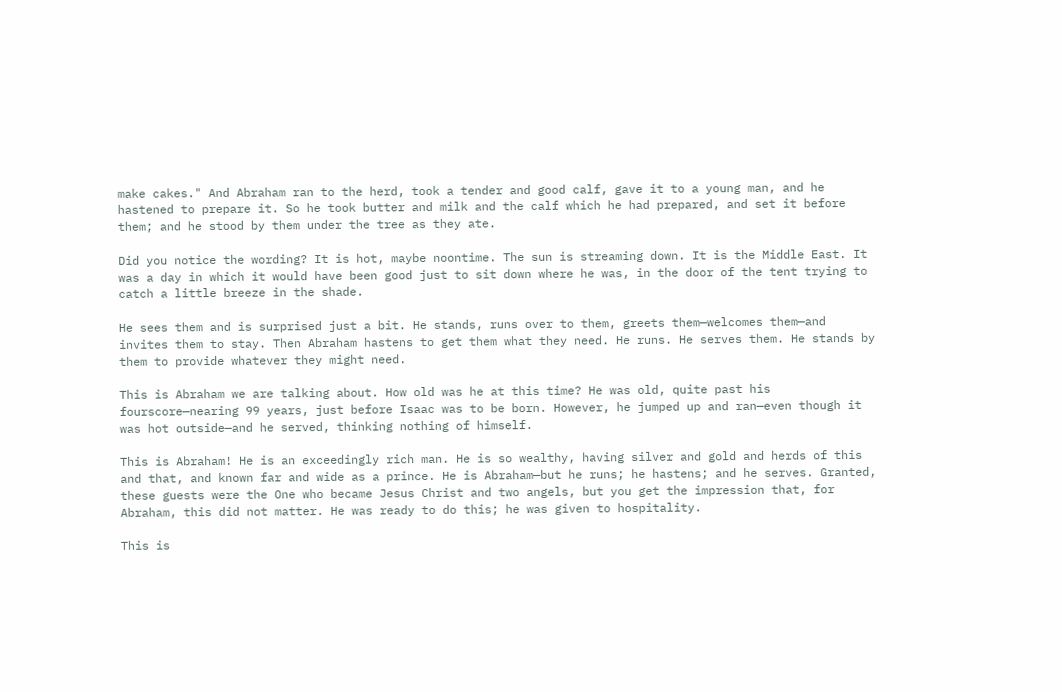make cakes." And Abraham ran to the herd, took a tender and good calf, gave it to a young man, and he hastened to prepare it. So he took butter and milk and the calf which he had prepared, and set it before them; and he stood by them under the tree as they ate.

Did you notice the wording? It is hot, maybe noontime. The sun is streaming down. It is the Middle East. It was a day in which it would have been good just to sit down where he was, in the door of the tent trying to catch a little breeze in the shade.

He sees them and is surprised just a bit. He stands, runs over to them, greets them—welcomes them—and invites them to stay. Then Abraham hastens to get them what they need. He runs. He serves them. He stands by them to provide whatever they might need.

This is Abraham we are talking about. How old was he at this time? He was old, quite past his fourscore—nearing 99 years, just before Isaac was to be born. However, he jumped up and ran—even though it was hot outside—and he served, thinking nothing of himself.

This is Abraham! He is an exceedingly rich man. He is so wealthy, having silver and gold and herds of this and that, and known far and wide as a prince. He is Abraham—but he runs; he hastens; and he serves. Granted, these guests were the One who became Jesus Christ and two angels, but you get the impression that, for Abraham, this did not matter. He was ready to do this; he was given to hospitality.

This is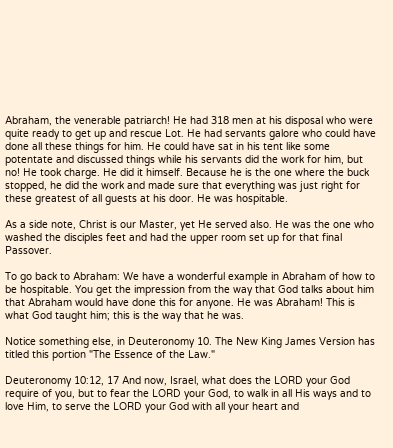Abraham, the venerable patriarch! He had 318 men at his disposal who were quite ready to get up and rescue Lot. He had servants galore who could have done all these things for him. He could have sat in his tent like some potentate and discussed things while his servants did the work for him, but no! He took charge. He did it himself. Because he is the one where the buck stopped, he did the work and made sure that everything was just right for these greatest of all guests at his door. He was hospitable.

As a side note, Christ is our Master, yet He served also. He was the one who washed the disciples feet and had the upper room set up for that final Passover.

To go back to Abraham: We have a wonderful example in Abraham of how to be hospitable. You get the impression from the way that God talks about him that Abraham would have done this for anyone. He was Abraham! This is what God taught him; this is the way that he was.

Notice something else, in Deuteronomy 10. The New King James Version has titled this portion "The Essence of the Law."

Deuteronomy 10:12, 17 And now, Israel, what does the LORD your God require of you, but to fear the LORD your God, to walk in all His ways and to love Him, to serve the LORD your God with all your heart and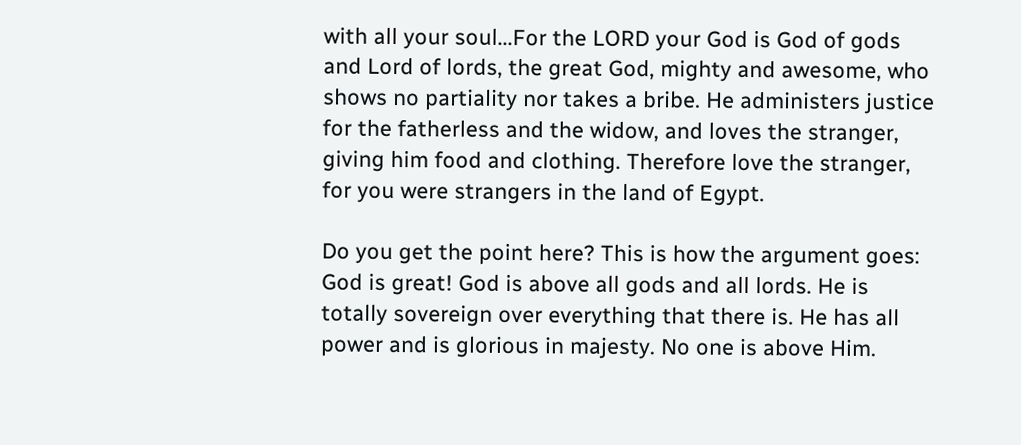with all your soul...For the LORD your God is God of gods and Lord of lords, the great God, mighty and awesome, who shows no partiality nor takes a bribe. He administers justice for the fatherless and the widow, and loves the stranger, giving him food and clothing. Therefore love the stranger, for you were strangers in the land of Egypt.

Do you get the point here? This is how the argument goes: God is great! God is above all gods and all lords. He is totally sovereign over everything that there is. He has all power and is glorious in majesty. No one is above Him.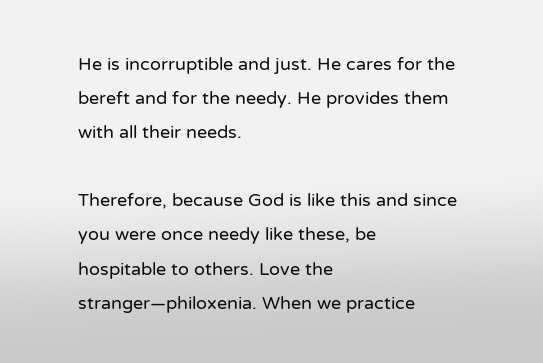He is incorruptible and just. He cares for the bereft and for the needy. He provides them with all their needs.

Therefore, because God is like this and since you were once needy like these, be hospitable to others. Love the stranger—philoxenia. When we practice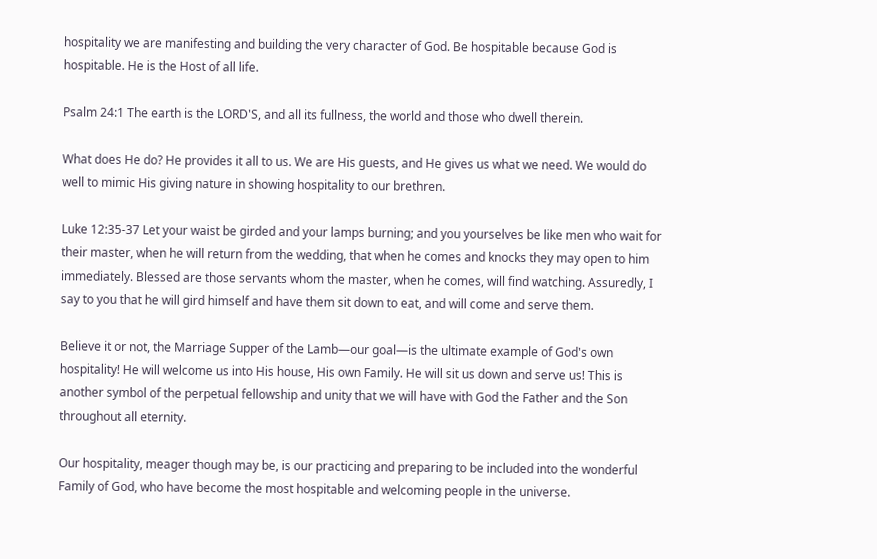hospitality we are manifesting and building the very character of God. Be hospitable because God is hospitable. He is the Host of all life.

Psalm 24:1 The earth is the LORD'S, and all its fullness, the world and those who dwell therein.

What does He do? He provides it all to us. We are His guests, and He gives us what we need. We would do well to mimic His giving nature in showing hospitality to our brethren.

Luke 12:35-37 Let your waist be girded and your lamps burning; and you yourselves be like men who wait for their master, when he will return from the wedding, that when he comes and knocks they may open to him immediately. Blessed are those servants whom the master, when he comes, will find watching. Assuredly, I say to you that he will gird himself and have them sit down to eat, and will come and serve them.

Believe it or not, the Marriage Supper of the Lamb—our goal—is the ultimate example of God's own hospitality! He will welcome us into His house, His own Family. He will sit us down and serve us! This is another symbol of the perpetual fellowship and unity that we will have with God the Father and the Son throughout all eternity.

Our hospitality, meager though may be, is our practicing and preparing to be included into the wonderful Family of God, who have become the most hospitable and welcoming people in the universe.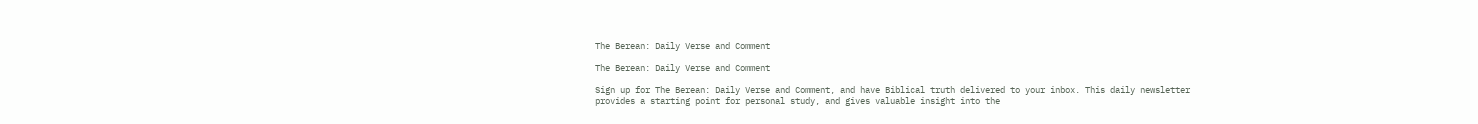The Berean: Daily Verse and Comment

The Berean: Daily Verse and Comment

Sign up for The Berean: Daily Verse and Comment, and have Biblical truth delivered to your inbox. This daily newsletter provides a starting point for personal study, and gives valuable insight into the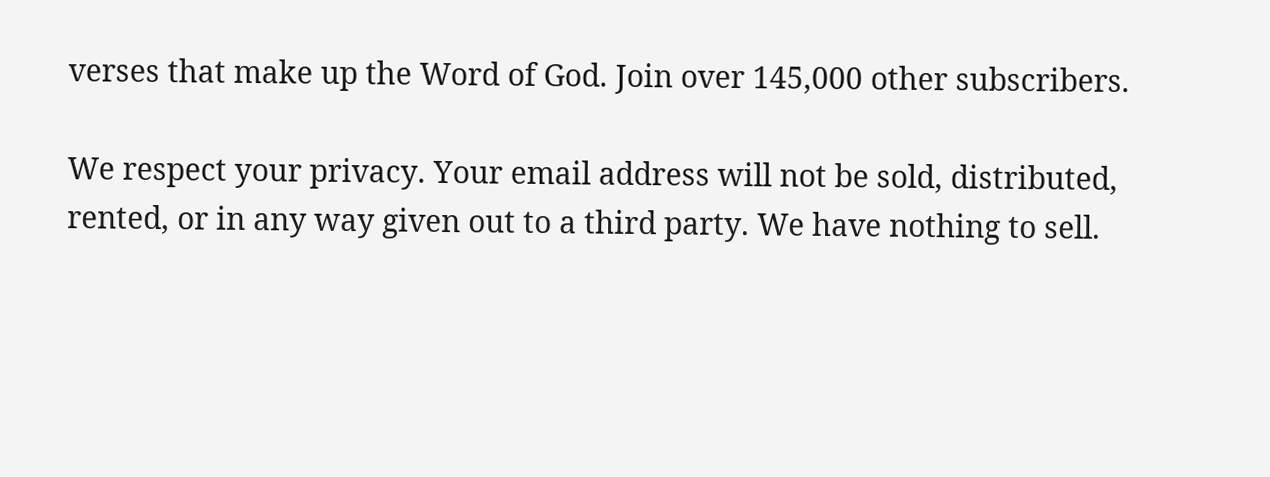verses that make up the Word of God. Join over 145,000 other subscribers.

We respect your privacy. Your email address will not be sold, distributed, rented, or in any way given out to a third party. We have nothing to sell.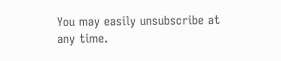You may easily unsubscribe at any time.